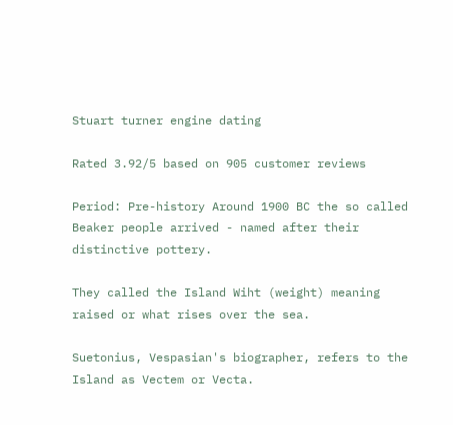Stuart turner engine dating

Rated 3.92/5 based on 905 customer reviews

Period: Pre-history Around 1900 BC the so called Beaker people arrived - named after their distinctive pottery.

They called the Island Wiht (weight) meaning raised or what rises over the sea.

Suetonius, Vespasian's biographer, refers to the Island as Vectem or Vecta.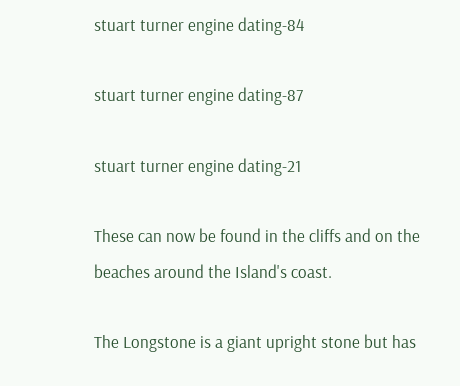stuart turner engine dating-84

stuart turner engine dating-87

stuart turner engine dating-21

These can now be found in the cliffs and on the beaches around the Island's coast.

The Longstone is a giant upright stone but has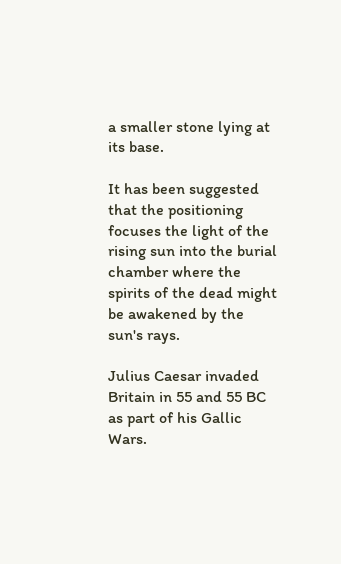a smaller stone lying at its base.

It has been suggested that the positioning focuses the light of the rising sun into the burial chamber where the spirits of the dead might be awakened by the sun's rays.

Julius Caesar invaded Britain in 55 and 55 BC as part of his Gallic Wars.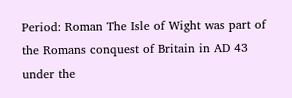Period: Roman The Isle of Wight was part of the Romans conquest of Britain in AD 43 under the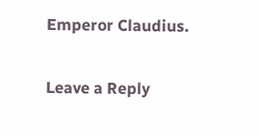Emperor Claudius.

Leave a Reply